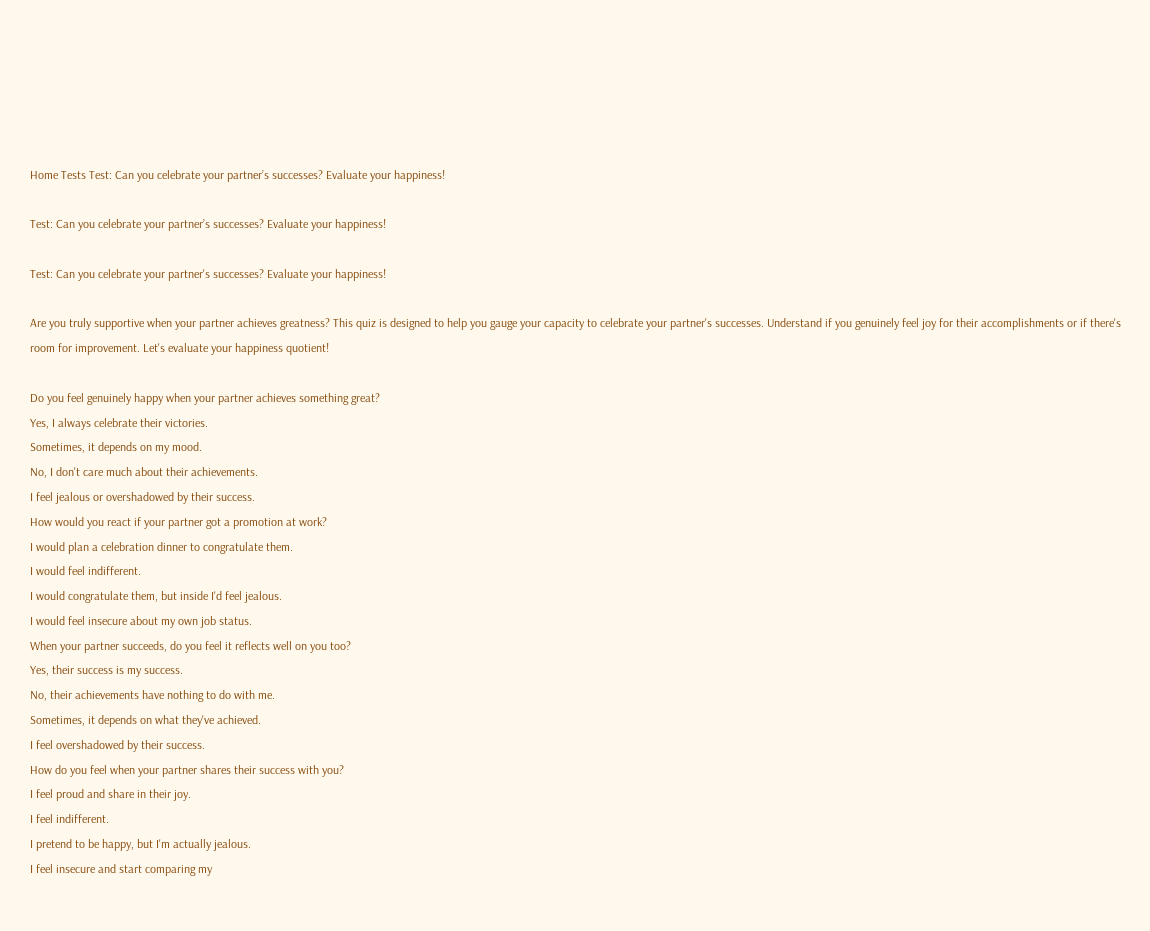Home Tests Test: Can you celebrate your partner’s successes? Evaluate your happiness!

Test: Can you celebrate your partner’s successes? Evaluate your happiness!

Test: Can you celebrate your partner's successes? Evaluate your happiness!

Are you truly supportive when your partner achieves greatness? This quiz is designed to help you gauge your capacity to celebrate your partner's successes. Understand if you genuinely feel joy for their accomplishments or if there's room for improvement. Let's evaluate your happiness quotient!

Do you feel genuinely happy when your partner achieves something great?
Yes, I always celebrate their victories.
Sometimes, it depends on my mood.
No, I don't care much about their achievements.
I feel jealous or overshadowed by their success.
How would you react if your partner got a promotion at work?
I would plan a celebration dinner to congratulate them.
I would feel indifferent.
I would congratulate them, but inside I'd feel jealous.
I would feel insecure about my own job status.
When your partner succeeds, do you feel it reflects well on you too?
Yes, their success is my success.
No, their achievements have nothing to do with me.
Sometimes, it depends on what they've achieved.
I feel overshadowed by their success.
How do you feel when your partner shares their success with you?
I feel proud and share in their joy.
I feel indifferent.
I pretend to be happy, but I'm actually jealous.
I feel insecure and start comparing my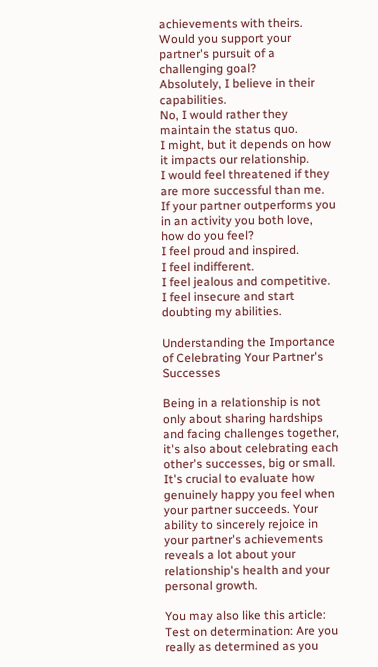achievements with theirs.
Would you support your partner's pursuit of a challenging goal?
Absolutely, I believe in their capabilities.
No, I would rather they maintain the status quo.
I might, but it depends on how it impacts our relationship.
I would feel threatened if they are more successful than me.
If your partner outperforms you in an activity you both love, how do you feel?
I feel proud and inspired.
I feel indifferent.
I feel jealous and competitive.
I feel insecure and start doubting my abilities.

Understanding the Importance of Celebrating Your Partner's Successes

Being in a relationship is not only about sharing hardships and facing challenges together, it's also about celebrating each other's successes, big or small. It's crucial to evaluate how genuinely happy you feel when your partner succeeds. Your ability to sincerely rejoice in your partner's achievements reveals a lot about your relationship's health and your personal growth.

You may also like this article:  Test on determination: Are you really as determined as you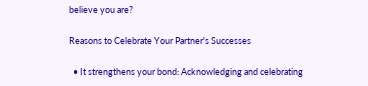believe you are?

Reasons to Celebrate Your Partner's Successes

  • It strengthens your bond: Acknowledging and celebrating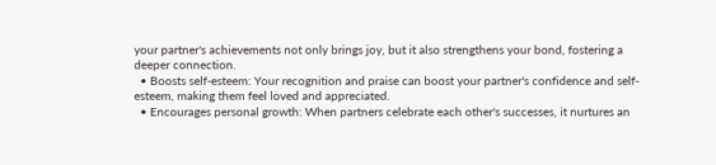your partner's achievements not only brings joy, but it also strengthens your bond, fostering a deeper connection.
  • Boosts self-esteem: Your recognition and praise can boost your partner's confidence and self-esteem, making them feel loved and appreciated.
  • Encourages personal growth: When partners celebrate each other's successes, it nurtures an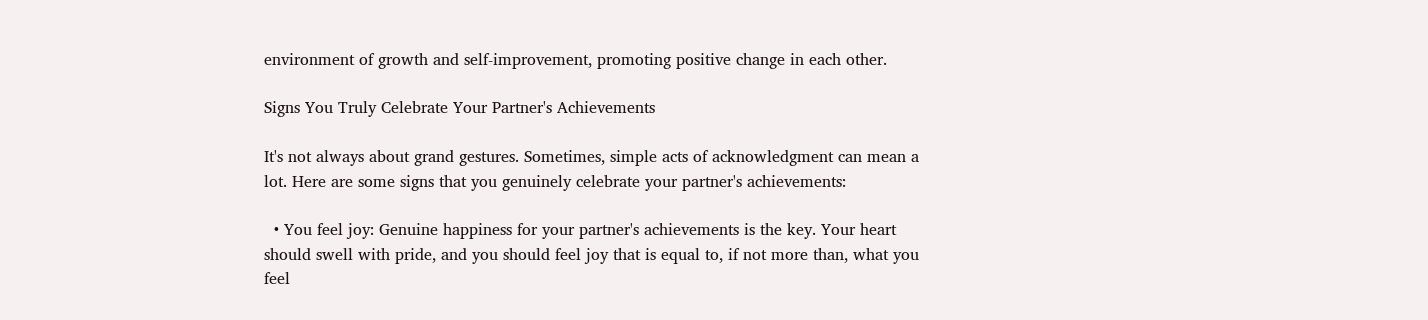environment of growth and self-improvement, promoting positive change in each other.

Signs You Truly Celebrate Your Partner's Achievements

It's not always about grand gestures. Sometimes, simple acts of acknowledgment can mean a lot. Here are some signs that you genuinely celebrate your partner's achievements:

  • You feel joy: Genuine happiness for your partner's achievements is the key. Your heart should swell with pride, and you should feel joy that is equal to, if not more than, what you feel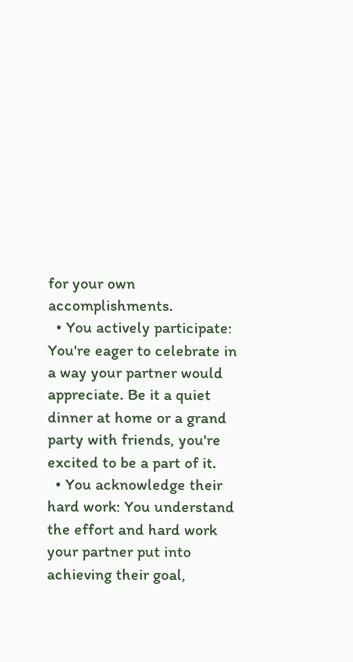for your own accomplishments.
  • You actively participate: You're eager to celebrate in a way your partner would appreciate. Be it a quiet dinner at home or a grand party with friends, you're excited to be a part of it.
  • You acknowledge their hard work: You understand the effort and hard work your partner put into achieving their goal,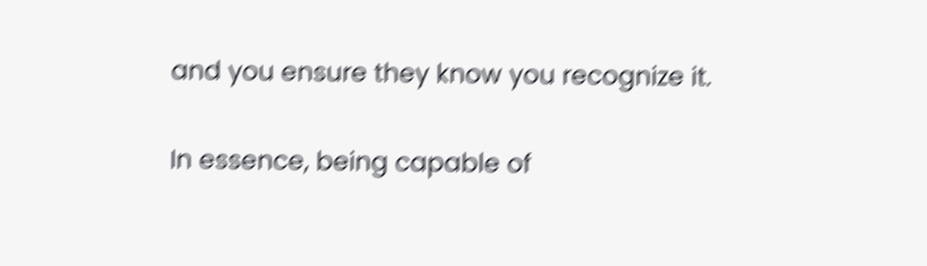and you ensure they know you recognize it.

In essence, being capable of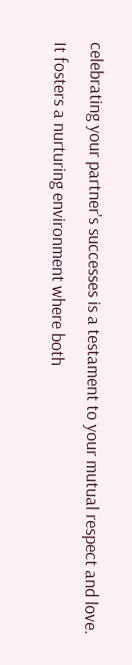celebrating your partner's successes is a testament to your mutual respect and love. It fosters a nurturing environment where both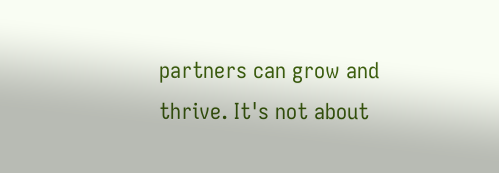partners can grow and thrive. It's not about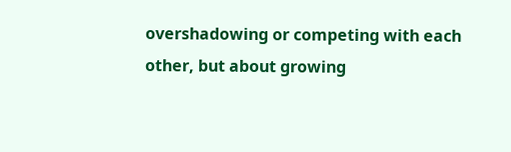overshadowing or competing with each other, but about growing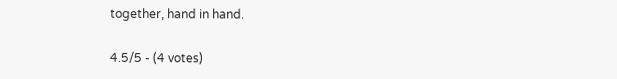together, hand in hand.

4.5/5 - (4 votes)